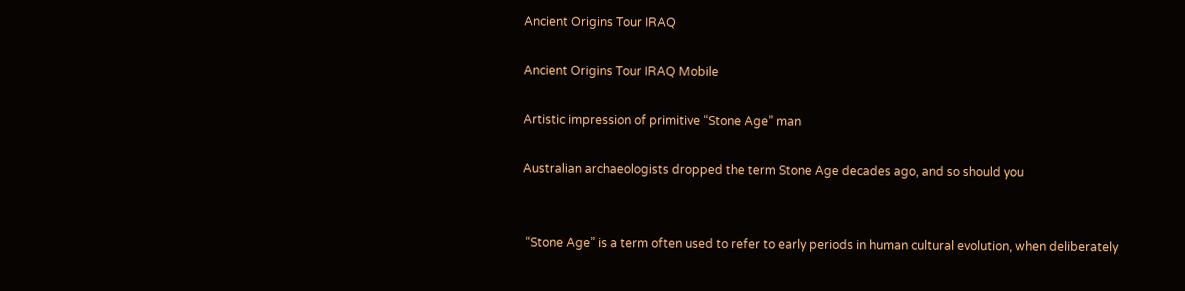Ancient Origins Tour IRAQ

Ancient Origins Tour IRAQ Mobile

Artistic impression of primitive “Stone Age” man

Australian archaeologists dropped the term Stone Age decades ago, and so should you


 “Stone Age” is a term often used to refer to early periods in human cultural evolution, when deliberately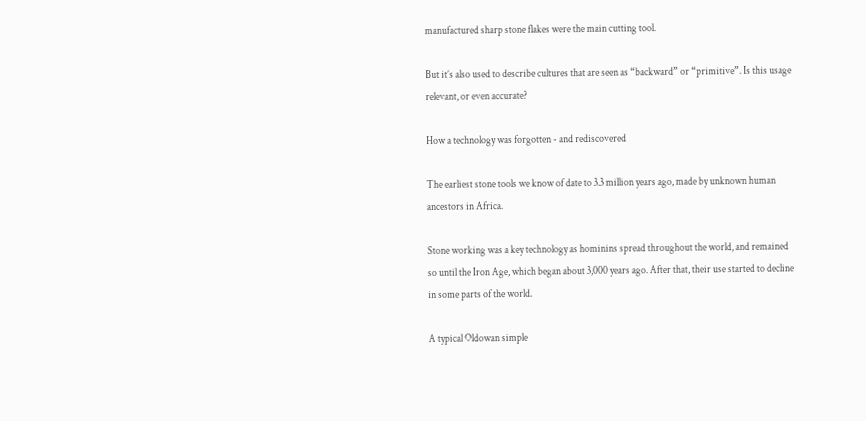manufactured sharp stone flakes were the main cutting tool.

But it’s also used to describe cultures that are seen as “backward” or “primitive”. Is this usage relevant, or even accurate?

How a technology was forgotten - and rediscovered

The earliest stone tools we know of date to 3.3 million years ago, made by unknown human ancestors in Africa.

Stone working was a key technology as hominins spread throughout the world, and remained so until the Iron Age, which began about 3,000 years ago. After that, their use started to decline in some parts of the world.

A typical Oldowan simple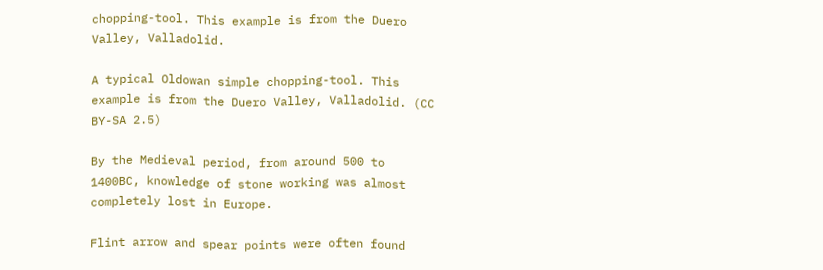chopping-tool. This example is from the Duero Valley, Valladolid.

A typical Oldowan simple chopping-tool. This example is from the Duero Valley, Valladolid. (CC BY-SA 2.5)

By the Medieval period, from around 500 to 1400BC, knowledge of stone working was almost completely lost in Europe.

Flint arrow and spear points were often found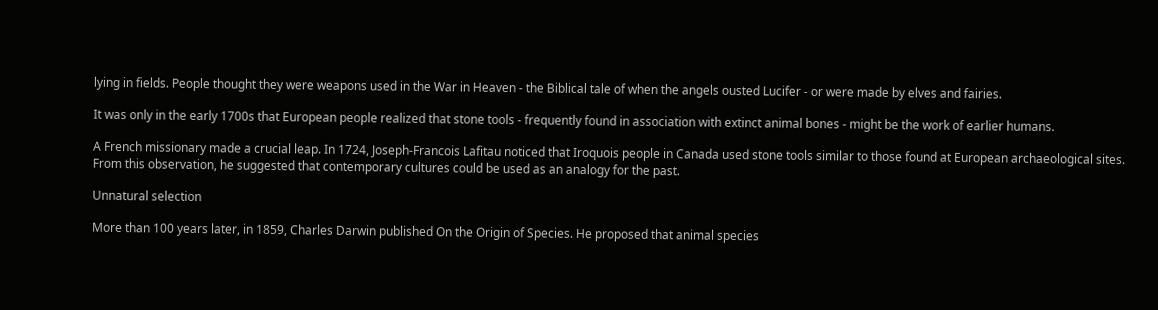lying in fields. People thought they were weapons used in the War in Heaven - the Biblical tale of when the angels ousted Lucifer - or were made by elves and fairies.

It was only in the early 1700s that European people realized that stone tools - frequently found in association with extinct animal bones - might be the work of earlier humans.

A French missionary made a crucial leap. In 1724, Joseph-Francois Lafitau noticed that Iroquois people in Canada used stone tools similar to those found at European archaeological sites. From this observation, he suggested that contemporary cultures could be used as an analogy for the past.

Unnatural selection

More than 100 years later, in 1859, Charles Darwin published On the Origin of Species. He proposed that animal species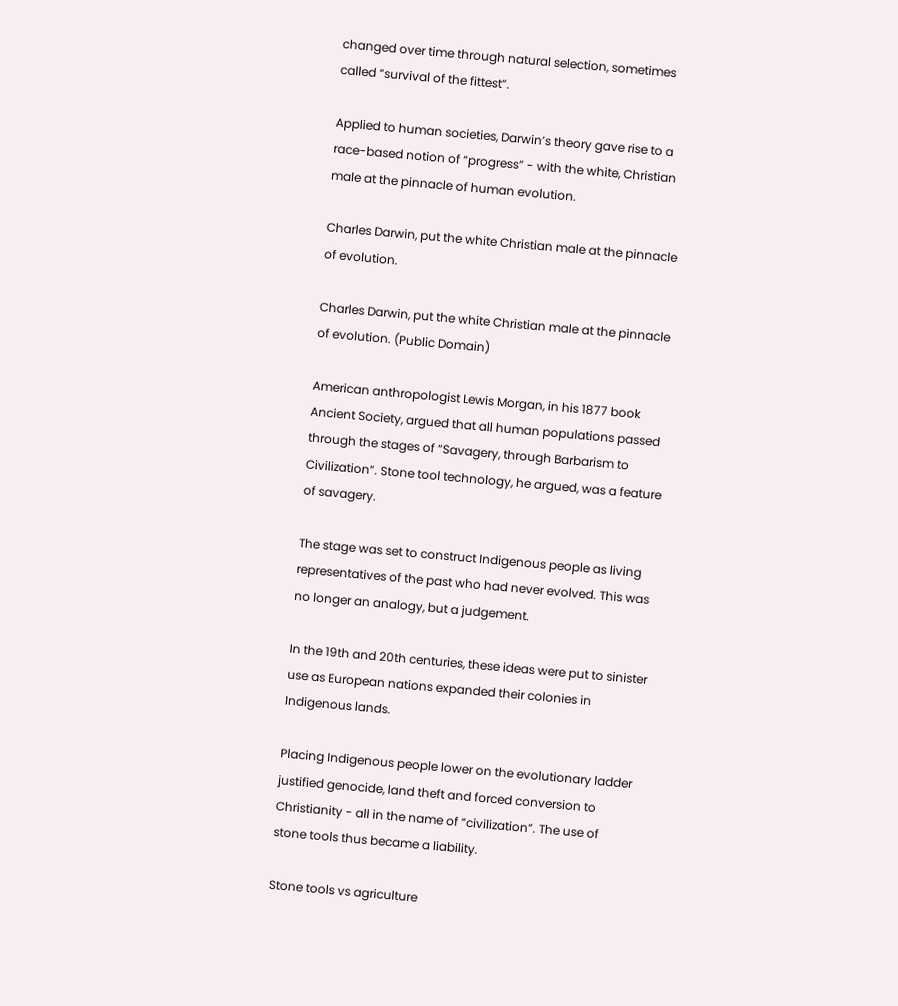changed over time through natural selection, sometimes called “survival of the fittest”.

Applied to human societies, Darwin’s theory gave rise to a race-based notion of “progress” - with the white, Christian male at the pinnacle of human evolution.

Charles Darwin, put the white Christian male at the pinnacle of evolution.

Charles Darwin, put the white Christian male at the pinnacle of evolution. (Public Domain)

American anthropologist Lewis Morgan, in his 1877 book Ancient Society, argued that all human populations passed through the stages of “Savagery, through Barbarism to Civilization”. Stone tool technology, he argued, was a feature of savagery.

The stage was set to construct Indigenous people as living representatives of the past who had never evolved. This was no longer an analogy, but a judgement.

In the 19th and 20th centuries, these ideas were put to sinister use as European nations expanded their colonies in Indigenous lands.

Placing Indigenous people lower on the evolutionary ladder justified genocide, land theft and forced conversion to Christianity - all in the name of “civilization”. The use of stone tools thus became a liability.

Stone tools vs agriculture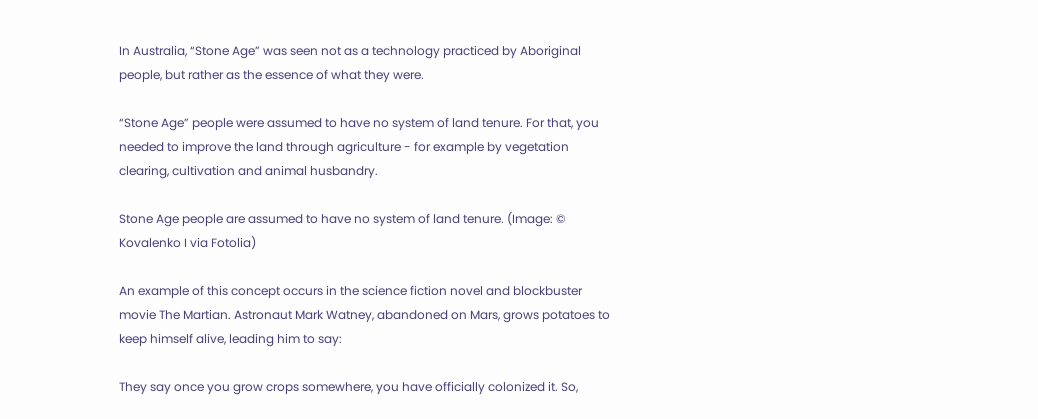In Australia, “Stone Age” was seen not as a technology practiced by Aboriginal people, but rather as the essence of what they were.

“Stone Age” people were assumed to have no system of land tenure. For that, you needed to improve the land through agriculture - for example by vegetation clearing, cultivation and animal husbandry.

Stone Age people are assumed to have no system of land tenure. (Image: © Kovalenko I via Fotolia)

An example of this concept occurs in the science fiction novel and blockbuster movie The Martian. Astronaut Mark Watney, abandoned on Mars, grows potatoes to keep himself alive, leading him to say:

They say once you grow crops somewhere, you have officially colonized it. So,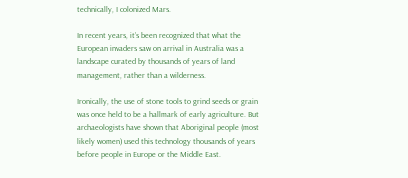technically, I colonized Mars.

In recent years, it’s been recognized that what the European invaders saw on arrival in Australia was a landscape curated by thousands of years of land management, rather than a wilderness.

Ironically, the use of stone tools to grind seeds or grain was once held to be a hallmark of early agriculture. But archaeologists have shown that Aboriginal people (most likely women) used this technology thousands of years before people in Europe or the Middle East.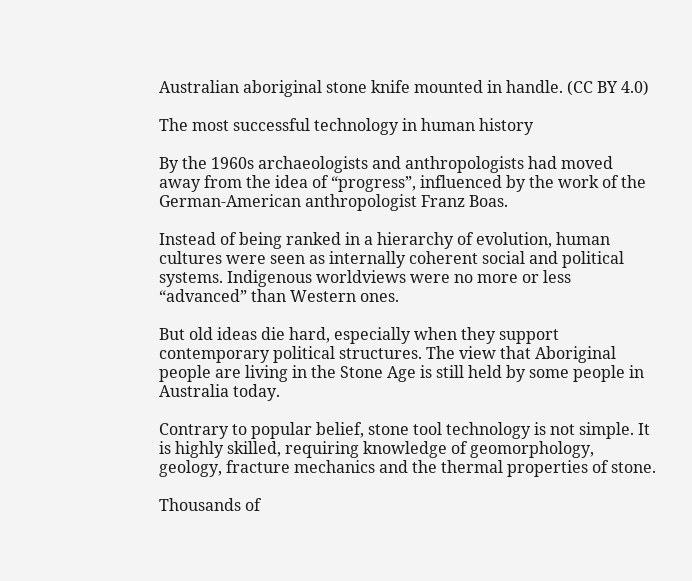Australian aboriginal stone knife mounted in handle. (CC BY 4.0)

The most successful technology in human history

By the 1960s archaeologists and anthropologists had moved away from the idea of “progress”, influenced by the work of the German-American anthropologist Franz Boas.

Instead of being ranked in a hierarchy of evolution, human cultures were seen as internally coherent social and political systems. Indigenous worldviews were no more or less “advanced” than Western ones.

But old ideas die hard, especially when they support contemporary political structures. The view that Aboriginal people are living in the Stone Age is still held by some people in Australia today.

Contrary to popular belief, stone tool technology is not simple. It is highly skilled, requiring knowledge of geomorphology, geology, fracture mechanics and the thermal properties of stone.

Thousands of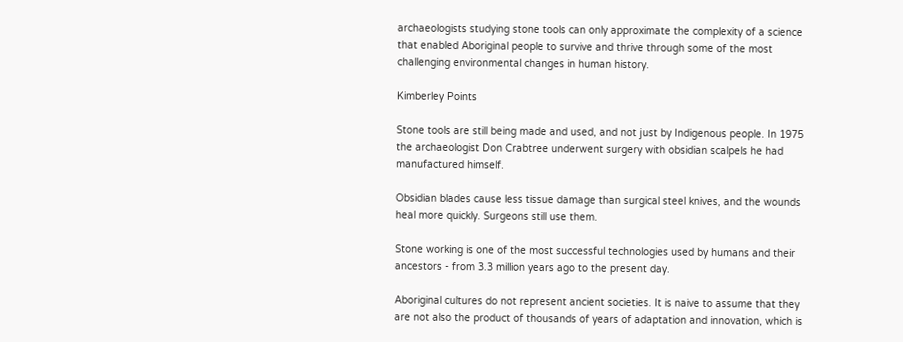archaeologists studying stone tools can only approximate the complexity of a science that enabled Aboriginal people to survive and thrive through some of the most challenging environmental changes in human history.

Kimberley Points

Stone tools are still being made and used, and not just by Indigenous people. In 1975 the archaeologist Don Crabtree underwent surgery with obsidian scalpels he had manufactured himself.

Obsidian blades cause less tissue damage than surgical steel knives, and the wounds heal more quickly. Surgeons still use them.

Stone working is one of the most successful technologies used by humans and their ancestors - from 3.3 million years ago to the present day.

Aboriginal cultures do not represent ancient societies. It is naive to assume that they are not also the product of thousands of years of adaptation and innovation, which is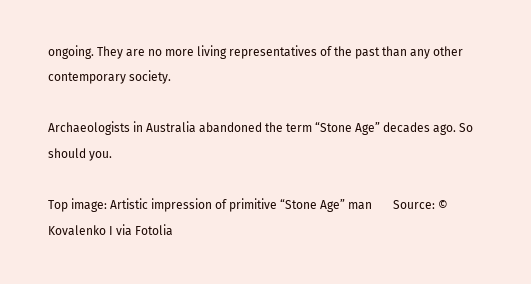ongoing. They are no more living representatives of the past than any other contemporary society.

Archaeologists in Australia abandoned the term “Stone Age” decades ago. So should you.

Top image: Artistic impression of primitive “Stone Age” man       Source: © Kovalenko I via Fotolia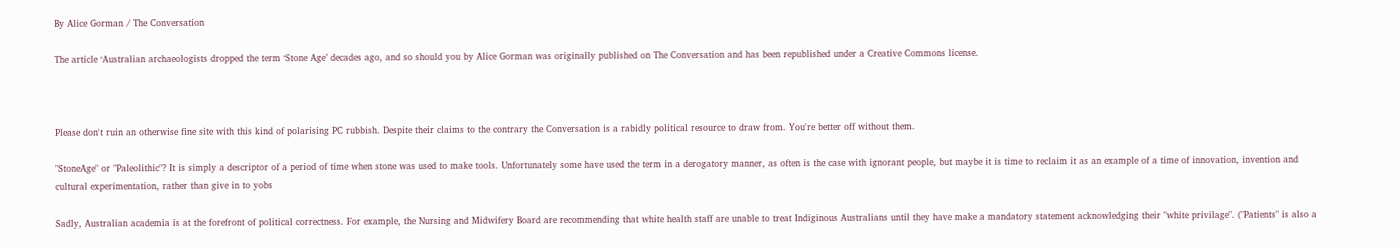By Alice Gorman / The Conversation

The article ‘Australian archaeologists dropped the term ‘Stone Age’ decades ago, and so should you by Alice Gorman was originally published on The Conversation and has been republished under a Creative Commons license.



Please don't ruin an otherwise fine site with this kind of polarising PC rubbish. Despite their claims to the contrary the Conversation is a rabidly political resource to draw from. You're better off without them.

"StoneAge" or "Paleolithic"? It is simply a descriptor of a period of time when stone was used to make tools. Unfortunately some have used the term in a derogatory manner, as often is the case with ignorant people, but maybe it is time to reclaim it as an example of a time of innovation, invention and cultural experimentation, rather than give in to yobs

Sadly, Australian academia is at the forefront of political correctness. For example, the Nursing and Midwifery Board are recommending that white health staff are unable to treat Indiginous Australians until they have make a mandatory statement acknowledging their "white privilage". ("Patients" is also a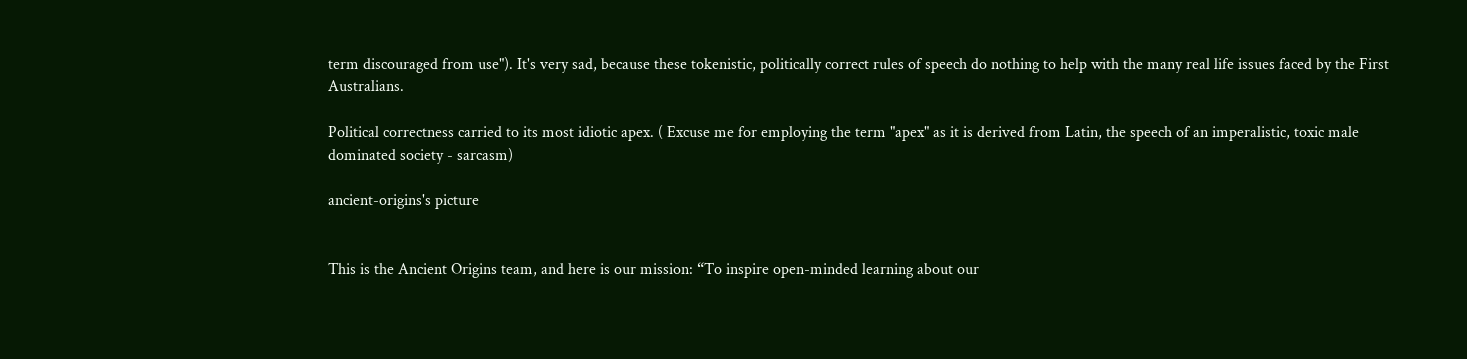term discouraged from use"). It's very sad, because these tokenistic, politically correct rules of speech do nothing to help with the many real life issues faced by the First Australians.

Political correctness carried to its most idiotic apex. ( Excuse me for employing the term "apex" as it is derived from Latin, the speech of an imperalistic, toxic male dominated society - sarcasm)

ancient-origins's picture


This is the Ancient Origins team, and here is our mission: “To inspire open-minded learning about our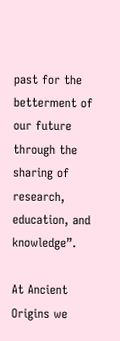past for the betterment of our future through the sharing of research, education, and knowledge”.

At Ancient Origins we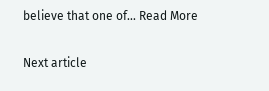believe that one of... Read More

Next article